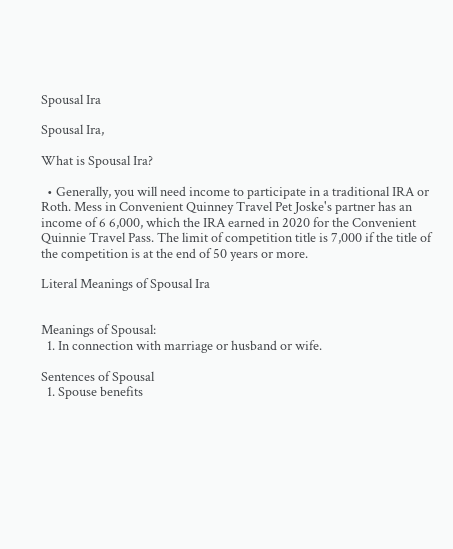Spousal Ira

Spousal Ira,

What is Spousal Ira?

  • Generally, you will need income to participate in a traditional IRA or Roth. Mess in Convenient Quinney Travel Pet Joske's partner has an income of 6 6,000, which the IRA earned in 2020 for the Convenient Quinnie Travel Pass. The limit of competition title is 7,000 if the title of the competition is at the end of 50 years or more.

Literal Meanings of Spousal Ira


Meanings of Spousal:
  1. In connection with marriage or husband or wife.

Sentences of Spousal
  1. Spouse benefits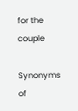for the couple

Synonyms of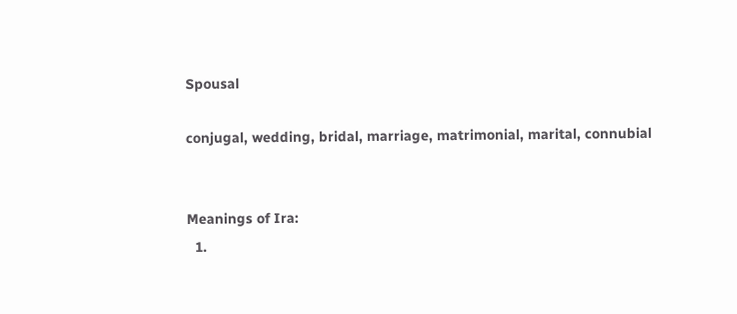Spousal

conjugal, wedding, bridal, marriage, matrimonial, marital, connubial


Meanings of Ira:
  1.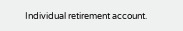Individual retirement account.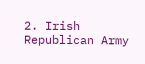2. Irish Republican Army